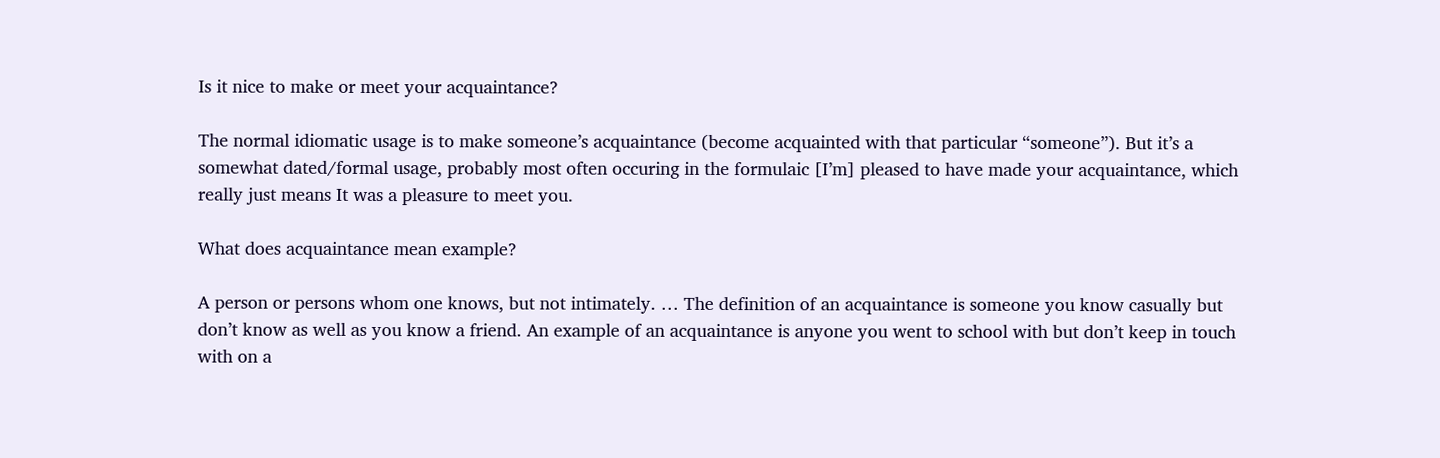Is it nice to make or meet your acquaintance?

The normal idiomatic usage is to make someone’s acquaintance (become acquainted with that particular “someone”). But it’s a somewhat dated/formal usage, probably most often occuring in the formulaic [I’m] pleased to have made your acquaintance, which really just means It was a pleasure to meet you.

What does acquaintance mean example?

A person or persons whom one knows, but not intimately. … The definition of an acquaintance is someone you know casually but don’t know as well as you know a friend. An example of an acquaintance is anyone you went to school with but don’t keep in touch with on a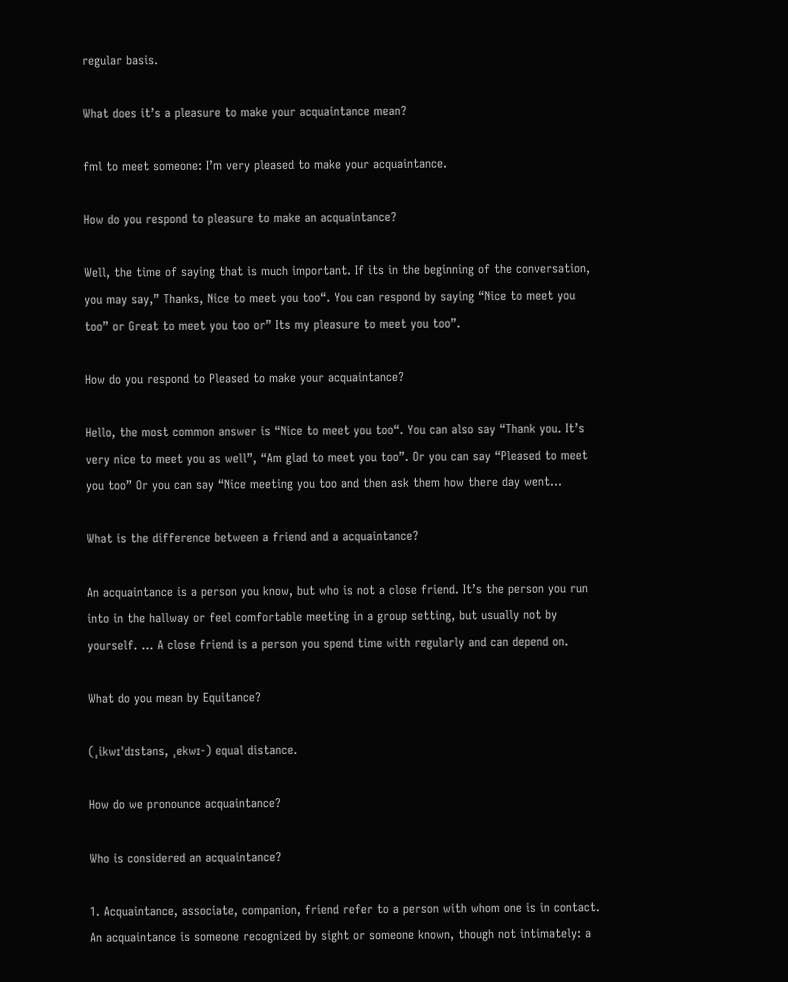regular basis.

What does it’s a pleasure to make your acquaintance mean?

fml to meet someone: I’m very pleased to make your acquaintance.

How do you respond to pleasure to make an acquaintance?

Well, the time of saying that is much important. If its in the beginning of the conversation, you may say,” Thanks, Nice to meet you too“. You can respond by saying “Nice to meet you too” or Great to meet you too or” Its my pleasure to meet you too”.

How do you respond to Pleased to make your acquaintance?

Hello, the most common answer is “Nice to meet you too“. You can also say “Thank you. It’s very nice to meet you as well”, “Am glad to meet you too”. Or you can say “Pleased to meet you too” Or you can say “Nice meeting you too and then ask them how there day went…

What is the difference between a friend and a acquaintance?

An acquaintance is a person you know, but who is not a close friend. It’s the person you run into in the hallway or feel comfortable meeting in a group setting, but usually not by yourself. … A close friend is a person you spend time with regularly and can depend on.

What do you mean by Equitance?

(ˌikwɪˈdɪstəns, ˌekwɪ-) equal distance.

How do we pronounce acquaintance?

Who is considered an acquaintance?

1. Acquaintance, associate, companion, friend refer to a person with whom one is in contact. An acquaintance is someone recognized by sight or someone known, though not intimately: a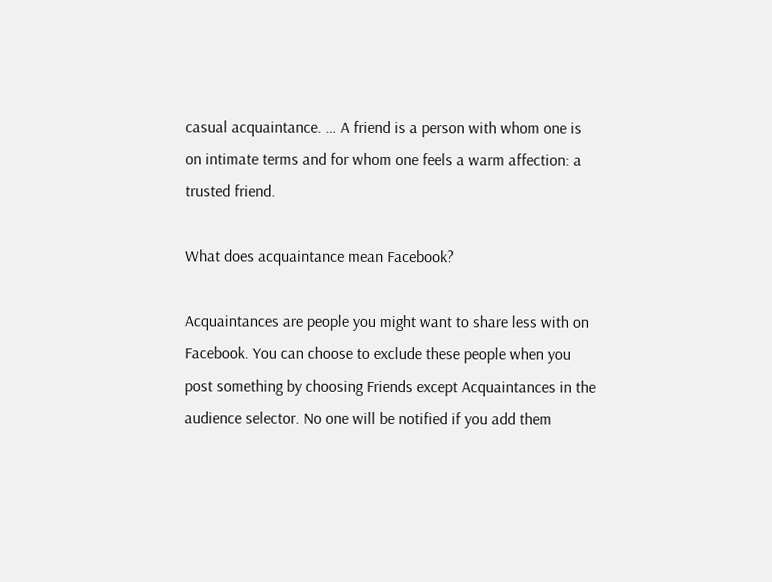casual acquaintance. … A friend is a person with whom one is on intimate terms and for whom one feels a warm affection: a trusted friend.

What does acquaintance mean Facebook?

Acquaintances are people you might want to share less with on Facebook. You can choose to exclude these people when you post something by choosing Friends except Acquaintances in the audience selector. No one will be notified if you add them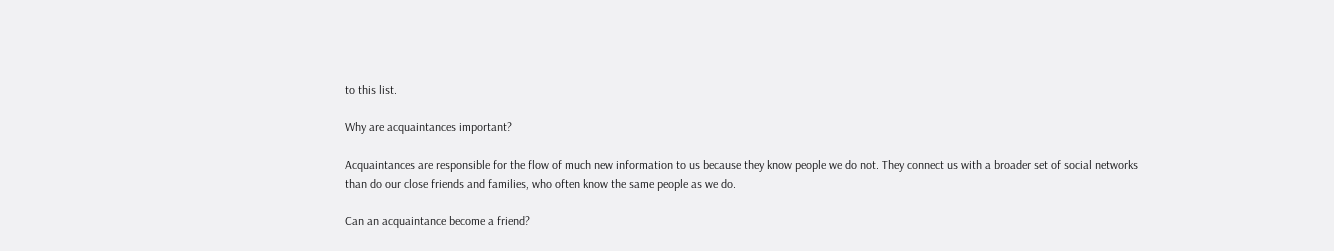to this list.

Why are acquaintances important?

Acquaintances are responsible for the flow of much new information to us because they know people we do not. They connect us with a broader set of social networks than do our close friends and families, who often know the same people as we do.

Can an acquaintance become a friend?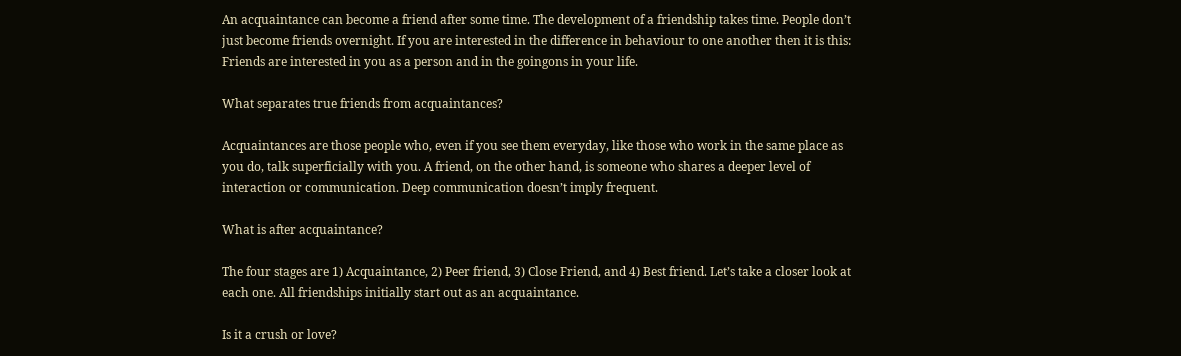An acquaintance can become a friend after some time. The development of a friendship takes time. People don’t just become friends overnight. If you are interested in the difference in behaviour to one another then it is this: Friends are interested in you as a person and in the goingons in your life.

What separates true friends from acquaintances?

Acquaintances are those people who, even if you see them everyday, like those who work in the same place as you do, talk superficially with you. A friend, on the other hand, is someone who shares a deeper level of interaction or communication. Deep communication doesn’t imply frequent.

What is after acquaintance?

The four stages are 1) Acquaintance, 2) Peer friend, 3) Close Friend, and 4) Best friend. Let’s take a closer look at each one. All friendships initially start out as an acquaintance.

Is it a crush or love?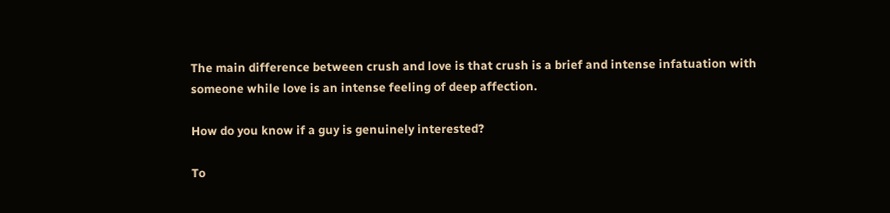The main difference between crush and love is that crush is a brief and intense infatuation with someone while love is an intense feeling of deep affection.

How do you know if a guy is genuinely interested?

To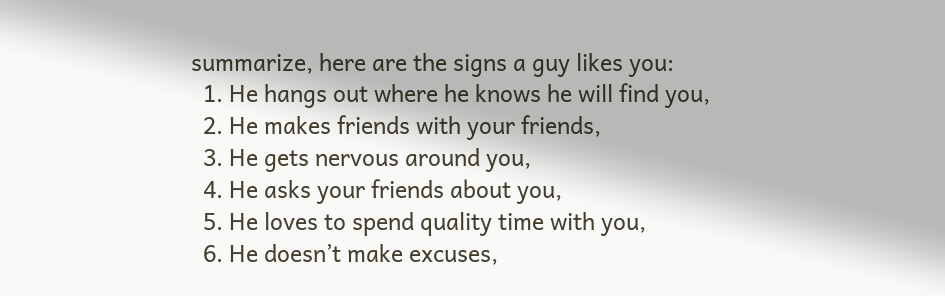summarize, here are the signs a guy likes you:
  1. He hangs out where he knows he will find you,
  2. He makes friends with your friends,
  3. He gets nervous around you,
  4. He asks your friends about you,
  5. He loves to spend quality time with you,
  6. He doesn’t make excuses,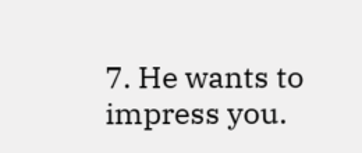7. He wants to impress you.